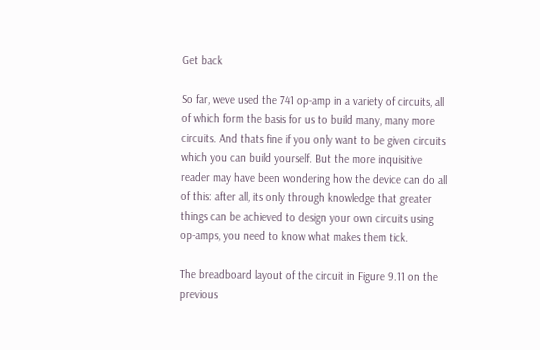Get back

So far, weve used the 741 op-amp in a variety of circuits, all of which form the basis for us to build many, many more circuits. And thats fine if you only want to be given circuits which you can build yourself. But the more inquisitive reader may have been wondering how the device can do all of this: after all, its only through knowledge that greater things can be achieved to design your own circuits using op-amps, you need to know what makes them tick.

The breadboard layout of the circuit in Figure 9.11 on the previous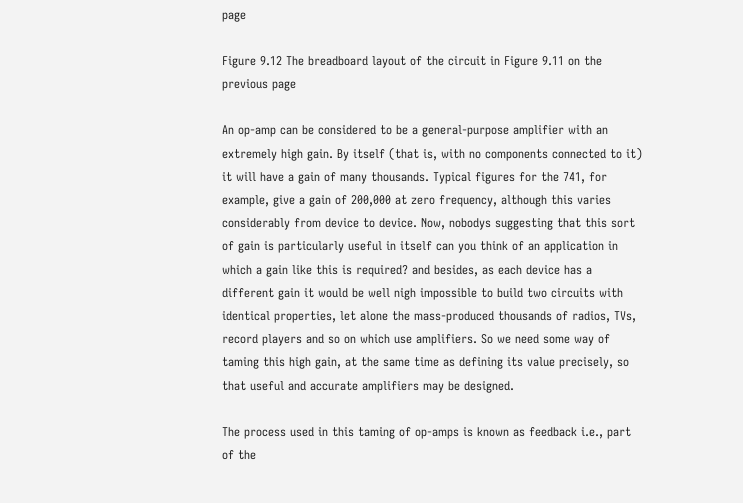page

Figure 9.12 The breadboard layout of the circuit in Figure 9.11 on the previous page

An op-amp can be considered to be a general-purpose amplifier with an extremely high gain. By itself (that is, with no components connected to it) it will have a gain of many thousands. Typical figures for the 741, for example, give a gain of 200,000 at zero frequency, although this varies considerably from device to device. Now, nobodys suggesting that this sort of gain is particularly useful in itself can you think of an application in which a gain like this is required? and besides, as each device has a different gain it would be well nigh impossible to build two circuits with identical properties, let alone the mass-produced thousands of radios, TVs, record players and so on which use amplifiers. So we need some way of taming this high gain, at the same time as defining its value precisely, so that useful and accurate amplifiers may be designed.

The process used in this taming of op-amps is known as feedback i.e., part of the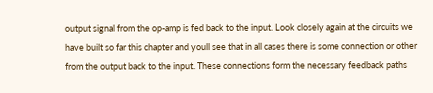output signal from the op-amp is fed back to the input. Look closely again at the circuits we have built so far this chapter and youll see that in all cases there is some connection or other from the output back to the input. These connections form the necessary feedback paths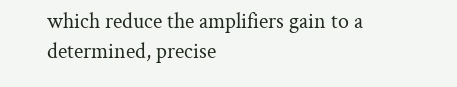which reduce the amplifiers gain to a determined, precise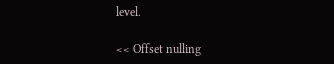level.

<< Offset nulling